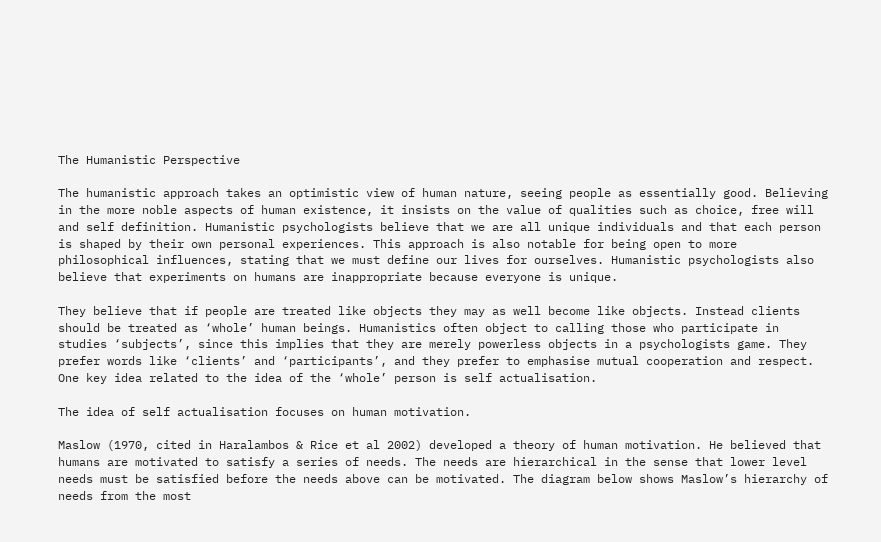The Humanistic Perspective

The humanistic approach takes an optimistic view of human nature, seeing people as essentially good. Believing in the more noble aspects of human existence, it insists on the value of qualities such as choice, free will and self definition. Humanistic psychologists believe that we are all unique individuals and that each person is shaped by their own personal experiences. This approach is also notable for being open to more philosophical influences, stating that we must define our lives for ourselves. Humanistic psychologists also believe that experiments on humans are inappropriate because everyone is unique.

They believe that if people are treated like objects they may as well become like objects. Instead clients should be treated as ‘whole’ human beings. Humanistics often object to calling those who participate in studies ‘subjects’, since this implies that they are merely powerless objects in a psychologists game. They prefer words like ‘clients’ and ‘participants’, and they prefer to emphasise mutual cooperation and respect. One key idea related to the idea of the ‘whole’ person is self actualisation.

The idea of self actualisation focuses on human motivation.

Maslow (1970, cited in Haralambos & Rice et al 2002) developed a theory of human motivation. He believed that humans are motivated to satisfy a series of needs. The needs are hierarchical in the sense that lower level needs must be satisfied before the needs above can be motivated. The diagram below shows Maslow’s hierarchy of needs from the most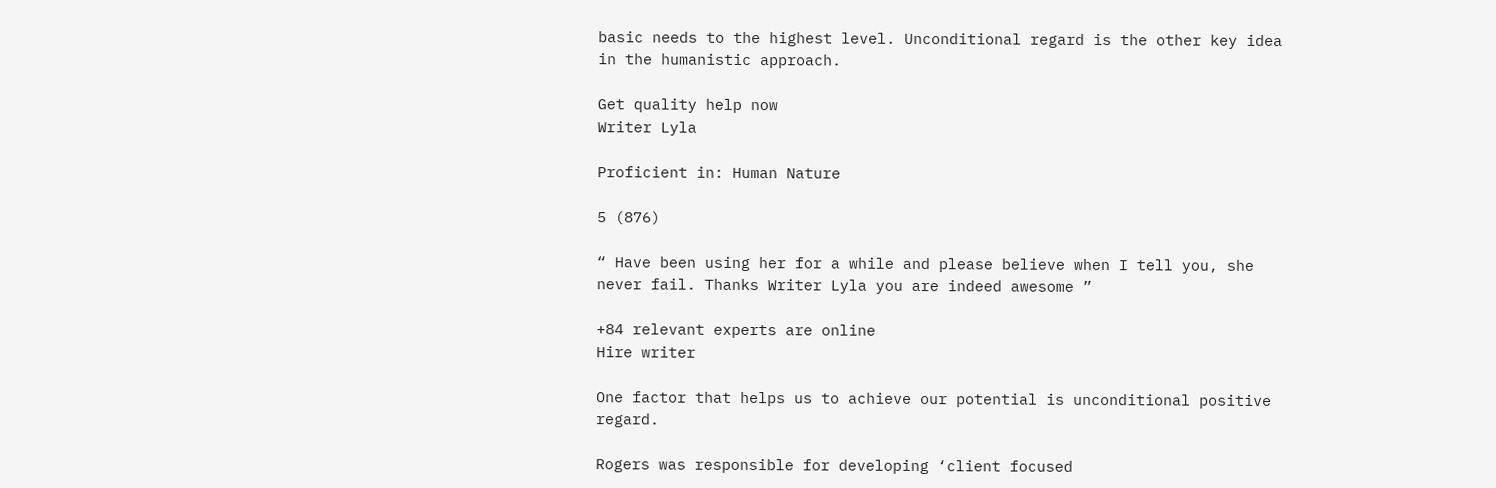basic needs to the highest level. Unconditional regard is the other key idea in the humanistic approach.

Get quality help now
Writer Lyla

Proficient in: Human Nature

5 (876)

“ Have been using her for a while and please believe when I tell you, she never fail. Thanks Writer Lyla you are indeed awesome ”

+84 relevant experts are online
Hire writer

One factor that helps us to achieve our potential is unconditional positive regard.

Rogers was responsible for developing ‘client focused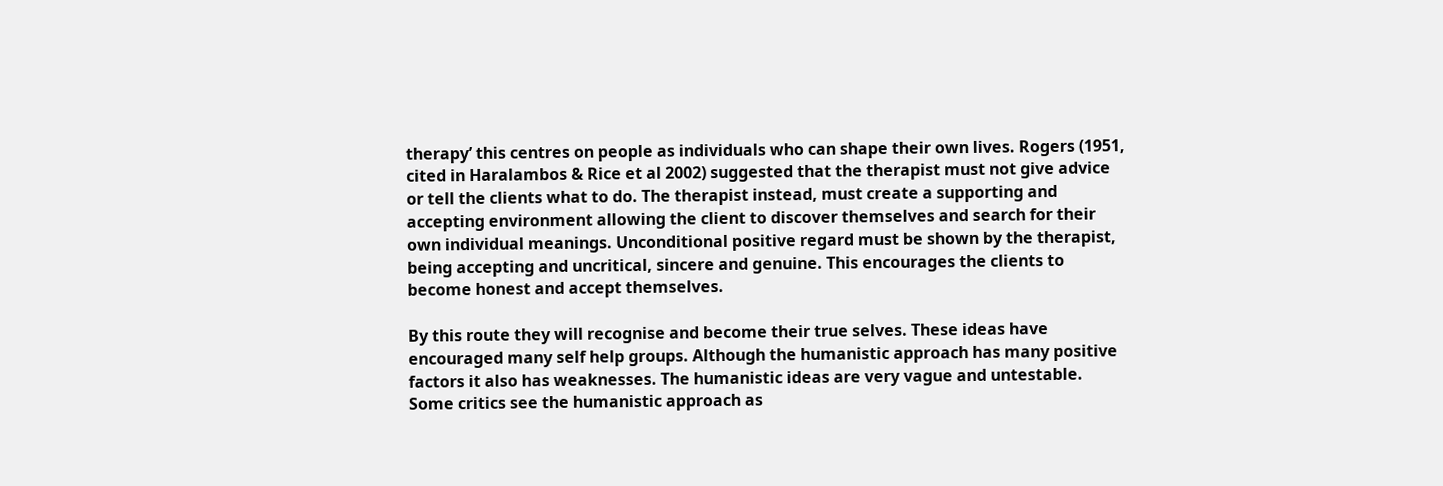therapy’ this centres on people as individuals who can shape their own lives. Rogers (1951, cited in Haralambos & Rice et al 2002) suggested that the therapist must not give advice or tell the clients what to do. The therapist instead, must create a supporting and accepting environment allowing the client to discover themselves and search for their own individual meanings. Unconditional positive regard must be shown by the therapist, being accepting and uncritical, sincere and genuine. This encourages the clients to become honest and accept themselves.

By this route they will recognise and become their true selves. These ideas have encouraged many self help groups. Although the humanistic approach has many positive factors it also has weaknesses. The humanistic ideas are very vague and untestable. Some critics see the humanistic approach as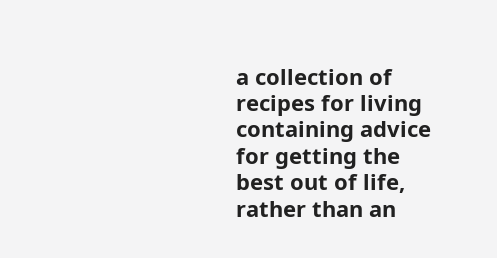a collection of recipes for living containing advice for getting the best out of life, rather than an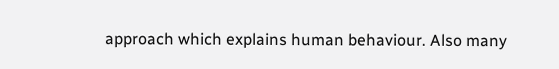approach which explains human behaviour. Also many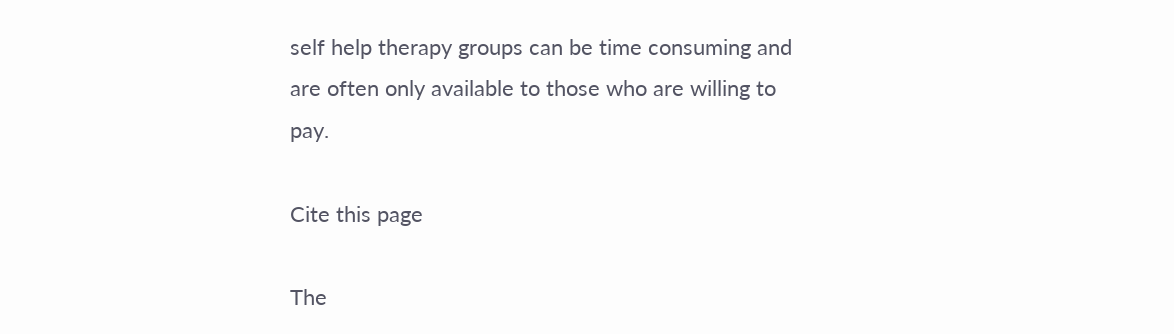self help therapy groups can be time consuming and are often only available to those who are willing to pay.

Cite this page

The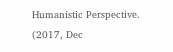Humanistic Perspective. (2017, Dec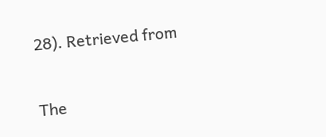28). Retrieved from

The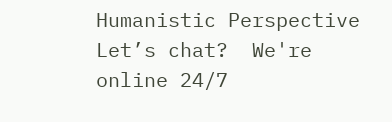Humanistic Perspective
Let’s chat?  We're online 24/7